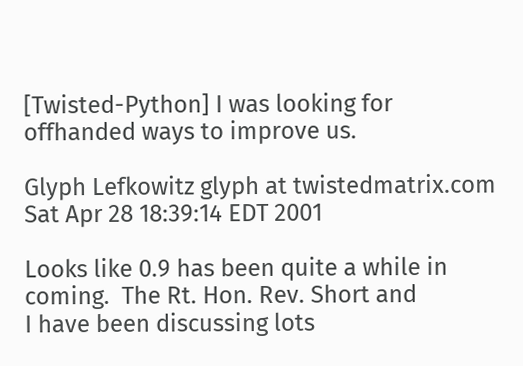[Twisted-Python] I was looking for offhanded ways to improve us.

Glyph Lefkowitz glyph at twistedmatrix.com
Sat Apr 28 18:39:14 EDT 2001

Looks like 0.9 has been quite a while in coming.  The Rt. Hon. Rev. Short and
I have been discussing lots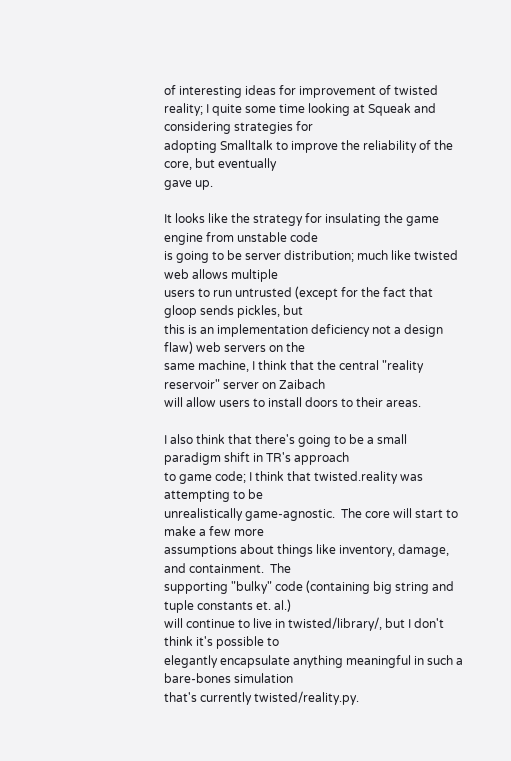of interesting ideas for improvement of twisted
reality; I quite some time looking at Squeak and considering strategies for
adopting Smalltalk to improve the reliability of the core, but eventually
gave up.

It looks like the strategy for insulating the game engine from unstable code
is going to be server distribution; much like twisted web allows multiple
users to run untrusted (except for the fact that gloop sends pickles, but
this is an implementation deficiency not a design flaw) web servers on the
same machine, I think that the central "reality reservoir" server on Zaibach
will allow users to install doors to their areas.

I also think that there's going to be a small paradigm shift in TR's approach
to game code; I think that twisted.reality was attempting to be
unrealistically game-agnostic.  The core will start to make a few more
assumptions about things like inventory, damage, and containment.  The
supporting "bulky" code (containing big string and tuple constants et. al.)
will continue to live in twisted/library/, but I don't think it's possible to
elegantly encapsulate anything meaningful in such a bare-bones simulation
that's currently twisted/reality.py.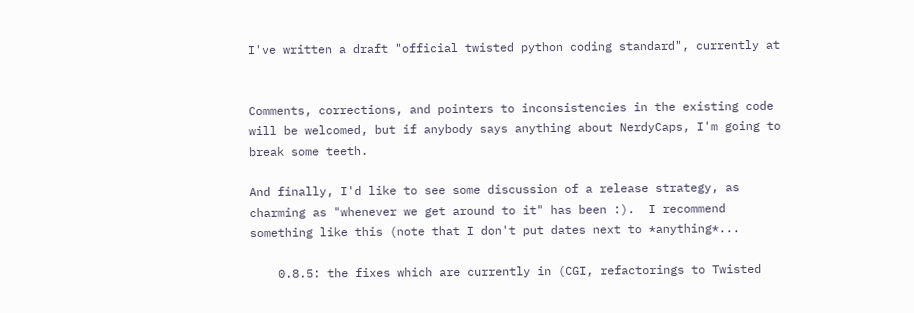I've written a draft "official twisted python coding standard", currently at


Comments, corrections, and pointers to inconsistencies in the existing code
will be welcomed, but if anybody says anything about NerdyCaps, I'm going to
break some teeth.

And finally, I'd like to see some discussion of a release strategy, as
charming as "whenever we get around to it" has been :).  I recommend
something like this (note that I don't put dates next to *anything*...

    0.8.5: the fixes which are currently in (CGI, refactorings to Twisted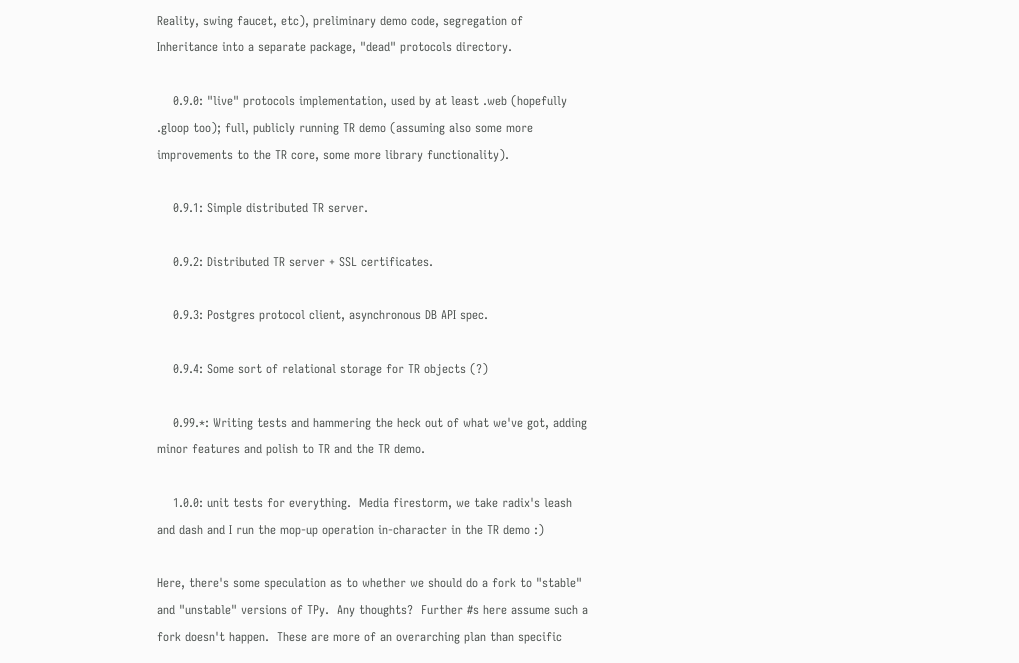Reality, swing faucet, etc), preliminary demo code, segregation of
Inheritance into a separate package, "dead" protocols directory.

    0.9.0: "live" protocols implementation, used by at least .web (hopefully
.gloop too); full, publicly running TR demo (assuming also some more
improvements to the TR core, some more library functionality).

    0.9.1: Simple distributed TR server.

    0.9.2: Distributed TR server + SSL certificates.

    0.9.3: Postgres protocol client, asynchronous DB API spec.

    0.9.4: Some sort of relational storage for TR objects (?)

    0.99.*: Writing tests and hammering the heck out of what we've got, adding
minor features and polish to TR and the TR demo.

    1.0.0: unit tests for everything.  Media firestorm, we take radix's leash
and dash and I run the mop-up operation in-character in the TR demo :)

Here, there's some speculation as to whether we should do a fork to "stable"
and "unstable" versions of TPy.  Any thoughts?  Further #s here assume such a
fork doesn't happen.  These are more of an overarching plan than specific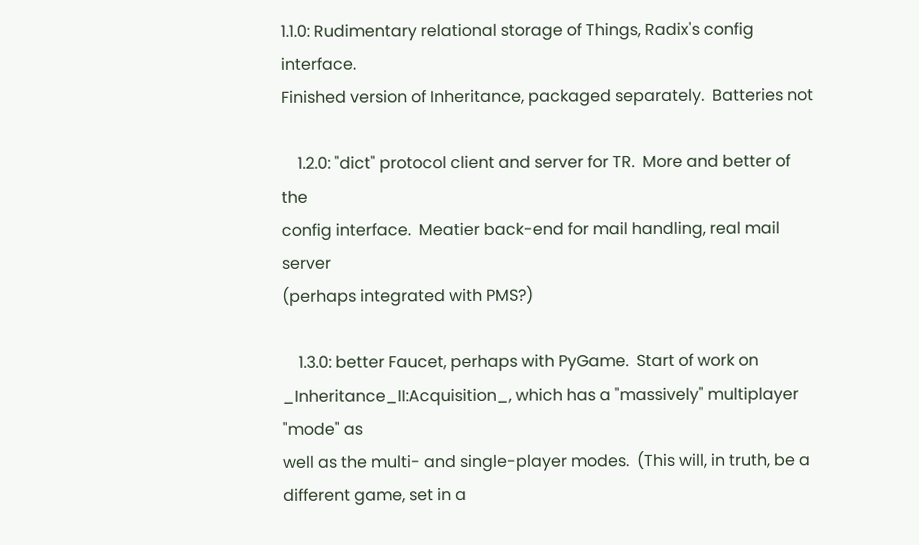1.1.0: Rudimentary relational storage of Things, Radix's config interface.
Finished version of Inheritance, packaged separately.  Batteries not

    1.2.0: "dict" protocol client and server for TR.  More and better of the
config interface.  Meatier back-end for mail handling, real mail server
(perhaps integrated with PMS?)

    1.3.0: better Faucet, perhaps with PyGame.  Start of work on
_Inheritance_II:Acquisition_, which has a "massively" multiplayer "mode" as
well as the multi- and single-player modes.  (This will, in truth, be a
different game, set in a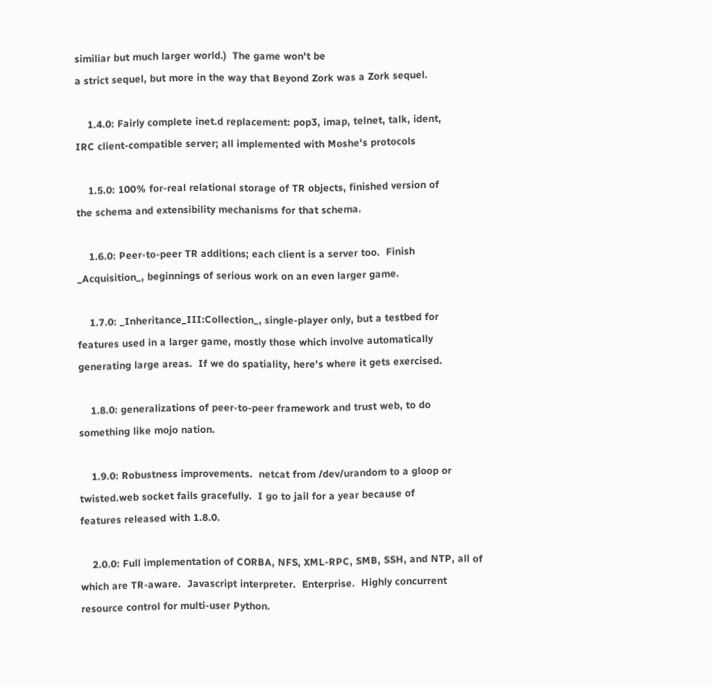similiar but much larger world.)  The game won't be
a strict sequel, but more in the way that Beyond Zork was a Zork sequel.

    1.4.0: Fairly complete inet.d replacement: pop3, imap, telnet, talk, ident,
IRC client-compatible server; all implemented with Moshe's protocols

    1.5.0: 100% for-real relational storage of TR objects, finished version of
the schema and extensibility mechanisms for that schema.

    1.6.0: Peer-to-peer TR additions; each client is a server too.  Finish
_Acquisition_, beginnings of serious work on an even larger game.

    1.7.0: _Inheritance_III:Collection_, single-player only, but a testbed for
features used in a larger game, mostly those which involve automatically
generating large areas.  If we do spatiality, here's where it gets exercised.

    1.8.0: generalizations of peer-to-peer framework and trust web, to do
something like mojo nation.

    1.9.0: Robustness improvements.  netcat from /dev/urandom to a gloop or
twisted.web socket fails gracefully.  I go to jail for a year because of
features released with 1.8.0.

    2.0.0: Full implementation of CORBA, NFS, XML-RPC, SMB, SSH, and NTP, all of
which are TR-aware.  Javascript interpreter.  Enterprise.  Highly concurrent
resource control for multi-user Python.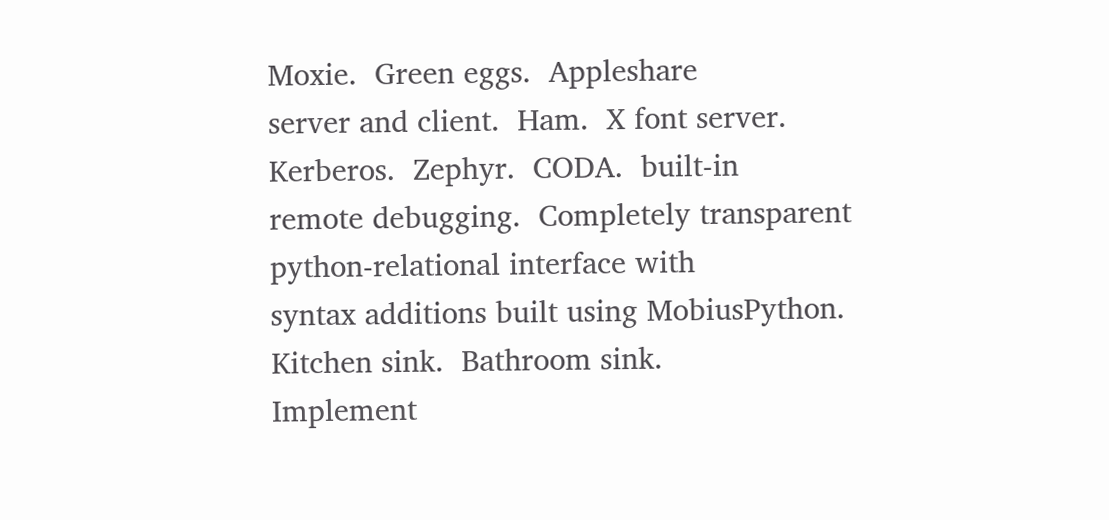Moxie.  Green eggs.  Appleshare
server and client.  Ham.  X font server.  Kerberos.  Zephyr.  CODA.  built-in
remote debugging.  Completely transparent python-relational interface with
syntax additions built using MobiusPython.  Kitchen sink.  Bathroom sink.
Implement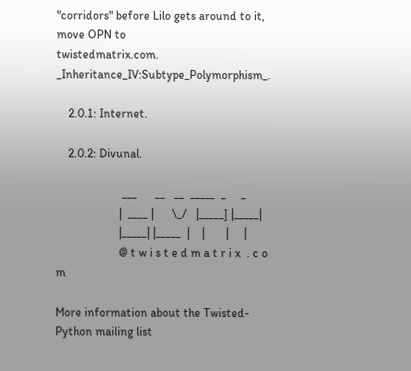"corridors" before Lilo gets around to it, move OPN to
twistedmatrix.com.  _Inheritance_IV:Subtype_Polymorphism_.

    2.0.1: Internet.

    2.0.2: Divunal.

                      ___      __   __  _____  _     _
                     |  ____ |      \_/   |_____] |_____|
                     |_____| |_____  |    |       |     |
                     @ t w i s t e d m a t r i x  . c o m

More information about the Twisted-Python mailing list